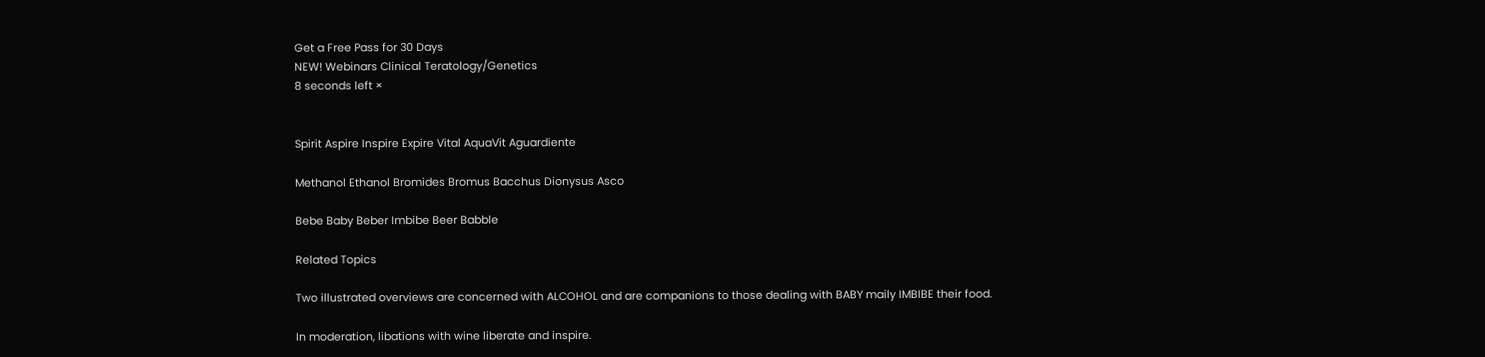Get a Free Pass for 30 Days
NEW! Webinars Clinical Teratology/Genetics
8 seconds left ×


Spirit Aspire Inspire Expire Vital AquaVit Aguardiente

Methanol Ethanol Bromides Bromus Bacchus Dionysus Asco

Bebe Baby Beber Imbibe Beer Babble

Related Topics

Two illustrated overviews are concerned with ALCOHOL and are companions to those dealing with BABY maily IMBIBE their food.

In moderation, libations with wine liberate and inspire.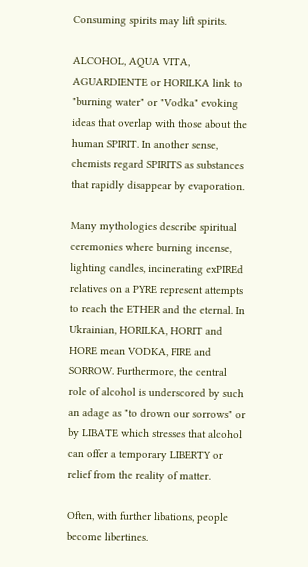Consuming spirits may lift spirits.

ALCOHOL, AQUA VITA, AGUARDIENTE or HORILKA link to "burning water" or "Vodka" evoking ideas that overlap with those about the human SPIRIT. In another sense, chemists regard SPIRITS as substances that rapidly disappear by evaporation.

Many mythologies describe spiritual ceremonies where burning incense, lighting candles, incinerating exPIREd relatives on a PYRE represent attempts to reach the ETHER and the eternal. In Ukrainian, HORILKA, HORIT and HORE mean VODKA, FIRE and SORROW. Furthermore, the central role of alcohol is underscored by such an adage as "to drown our sorrows" or by LIBATE which stresses that alcohol can offer a temporary LIBERTY or relief from the reality of matter.

Often, with further libations, people become libertines.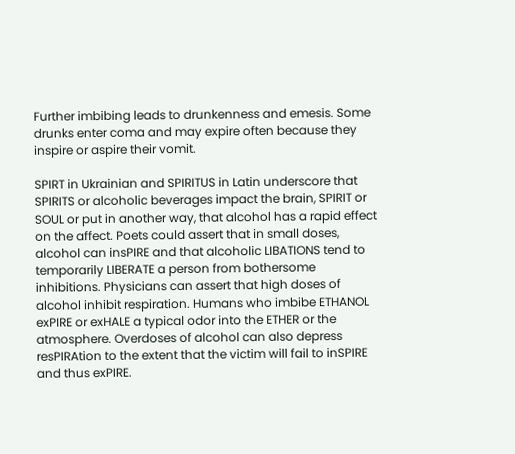Further imbibing leads to drunkenness and emesis. Some drunks enter coma and may expire often because they inspire or aspire their vomit.

SPIRT in Ukrainian and SPIRITUS in Latin underscore that SPIRITS or alcoholic beverages impact the brain, SPIRIT or SOUL or put in another way, that alcohol has a rapid effect on the affect. Poets could assert that in small doses, alcohol can insPIRE and that alcoholic LIBATIONS tend to temporarily LIBERATE a person from bothersome inhibitions. Physicians can assert that high doses of alcohol inhibit respiration. Humans who imbibe ETHANOL exPIRE or exHALE a typical odor into the ETHER or the atmosphere. Overdoses of alcohol can also depress resPIRAtion to the extent that the victim will fail to inSPIRE and thus exPIRE.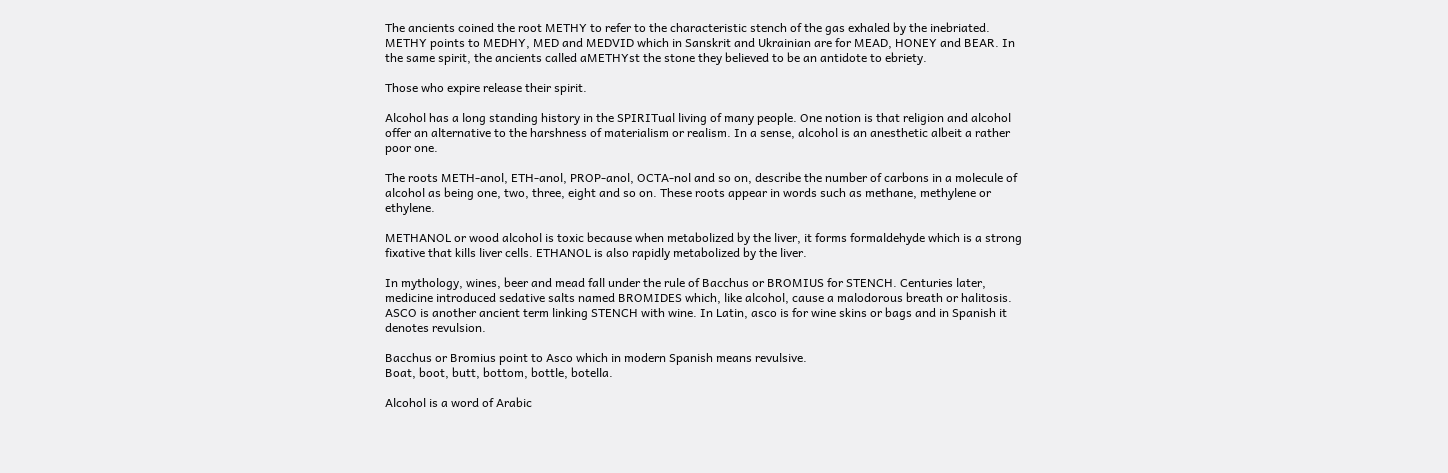The ancients coined the root METHY to refer to the characteristic stench of the gas exhaled by the inebriated. METHY points to MEDHY, MED and MEDVID which in Sanskrit and Ukrainian are for MEAD, HONEY and BEAR. In the same spirit, the ancients called aMETHYst the stone they believed to be an antidote to ebriety.

Those who expire release their spirit.

Alcohol has a long standing history in the SPIRITual living of many people. One notion is that religion and alcohol offer an alternative to the harshness of materialism or realism. In a sense, alcohol is an anesthetic albeit a rather poor one.

The roots METH-anol, ETH-anol, PROP-anol, OCTA-nol and so on, describe the number of carbons in a molecule of alcohol as being one, two, three, eight and so on. These roots appear in words such as methane, methylene or ethylene.

METHANOL or wood alcohol is toxic because when metabolized by the liver, it forms formaldehyde which is a strong fixative that kills liver cells. ETHANOL is also rapidly metabolized by the liver.

In mythology, wines, beer and mead fall under the rule of Bacchus or BROMIUS for STENCH. Centuries later, medicine introduced sedative salts named BROMIDES which, like alcohol, cause a malodorous breath or halitosis. ASCO is another ancient term linking STENCH with wine. In Latin, asco is for wine skins or bags and in Spanish it denotes revulsion.

Bacchus or Bromius point to Asco which in modern Spanish means revulsive.
Boat, boot, butt, bottom, bottle, botella.

Alcohol is a word of Arabic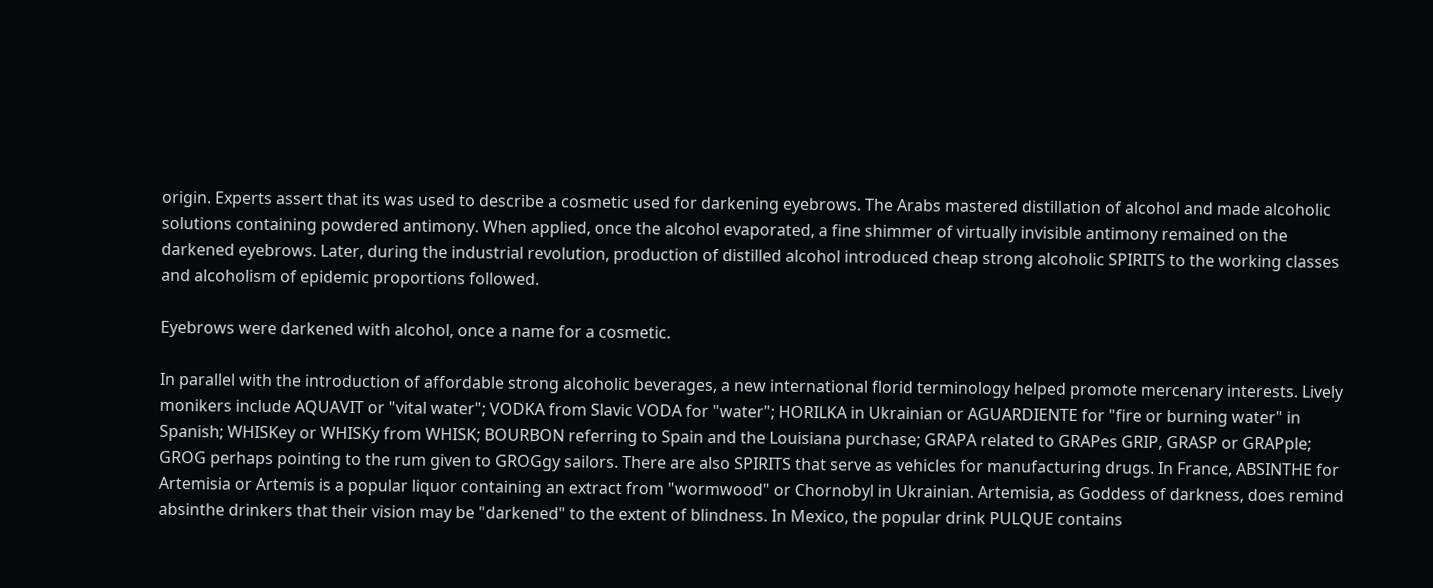origin. Experts assert that its was used to describe a cosmetic used for darkening eyebrows. The Arabs mastered distillation of alcohol and made alcoholic solutions containing powdered antimony. When applied, once the alcohol evaporated, a fine shimmer of virtually invisible antimony remained on the darkened eyebrows. Later, during the industrial revolution, production of distilled alcohol introduced cheap strong alcoholic SPIRITS to the working classes and alcoholism of epidemic proportions followed.

Eyebrows were darkened with alcohol, once a name for a cosmetic.

In parallel with the introduction of affordable strong alcoholic beverages, a new international florid terminology helped promote mercenary interests. Lively monikers include AQUAVIT or "vital water"; VODKA from Slavic VODA for "water"; HORILKA in Ukrainian or AGUARDIENTE for "fire or burning water" in Spanish; WHISKey or WHISKy from WHISK; BOURBON referring to Spain and the Louisiana purchase; GRAPA related to GRAPes GRIP, GRASP or GRAPple; GROG perhaps pointing to the rum given to GROGgy sailors. There are also SPIRITS that serve as vehicles for manufacturing drugs. In France, ABSINTHE for Artemisia or Artemis is a popular liquor containing an extract from "wormwood" or Chornobyl in Ukrainian. Artemisia, as Goddess of darkness, does remind absinthe drinkers that their vision may be "darkened" to the extent of blindness. In Mexico, the popular drink PULQUE contains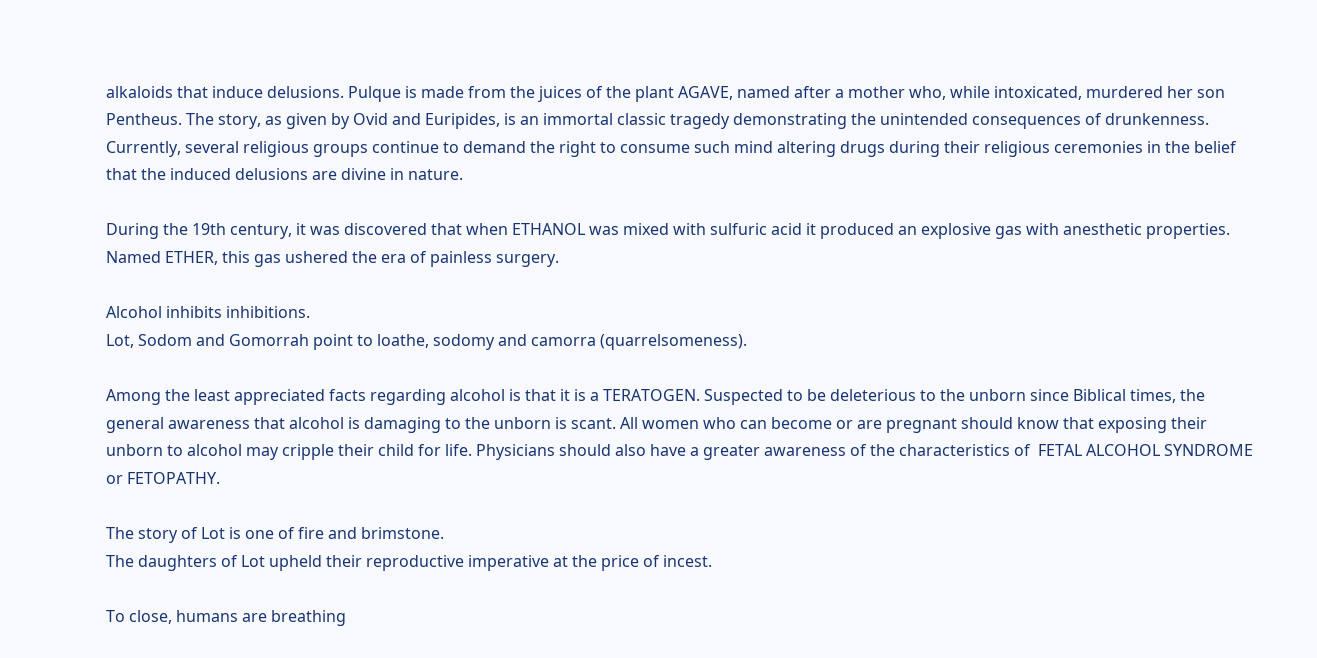alkaloids that induce delusions. Pulque is made from the juices of the plant AGAVE, named after a mother who, while intoxicated, murdered her son Pentheus. The story, as given by Ovid and Euripides, is an immortal classic tragedy demonstrating the unintended consequences of drunkenness. Currently, several religious groups continue to demand the right to consume such mind altering drugs during their religious ceremonies in the belief that the induced delusions are divine in nature.

During the 19th century, it was discovered that when ETHANOL was mixed with sulfuric acid it produced an explosive gas with anesthetic properties. Named ETHER, this gas ushered the era of painless surgery.

Alcohol inhibits inhibitions.
Lot, Sodom and Gomorrah point to loathe, sodomy and camorra (quarrelsomeness).

Among the least appreciated facts regarding alcohol is that it is a TERATOGEN. Suspected to be deleterious to the unborn since Biblical times, the general awareness that alcohol is damaging to the unborn is scant. All women who can become or are pregnant should know that exposing their unborn to alcohol may cripple their child for life. Physicians should also have a greater awareness of the characteristics of  FETAL ALCOHOL SYNDROME or FETOPATHY.

The story of Lot is one of fire and brimstone.
The daughters of Lot upheld their reproductive imperative at the price of incest.

To close, humans are breathing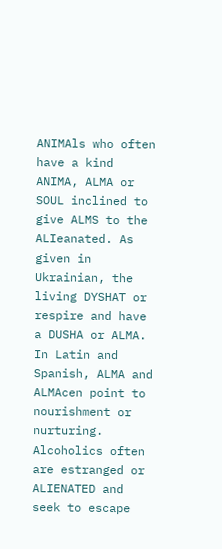ANIMAls who often have a kind ANIMA, ALMA or SOUL inclined to give ALMS to the ALIeanated. As given in Ukrainian, the living DYSHAT or respire and have a DUSHA or ALMA. In Latin and Spanish, ALMA and ALMAcen point to nourishment or nurturing. Alcoholics often are estranged or ALIENATED and seek to escape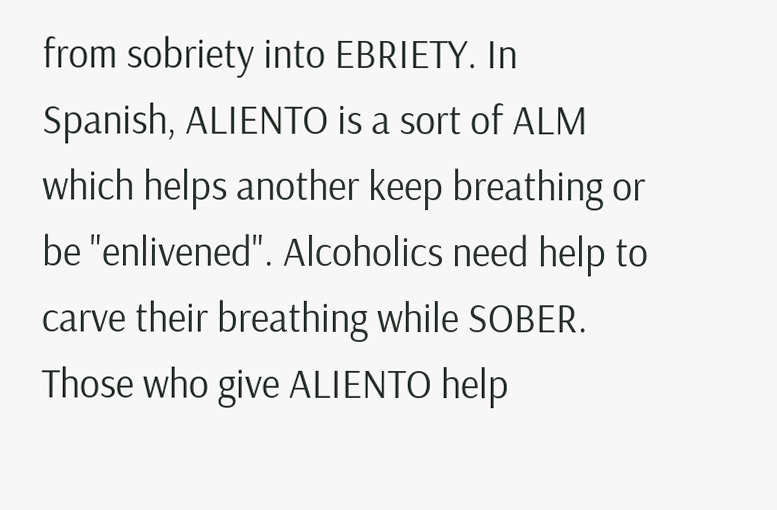from sobriety into EBRIETY. In Spanish, ALIENTO is a sort of ALM which helps another keep breathing or be "enlivened". Alcoholics need help to carve their breathing while SOBER. Those who give ALIENTO help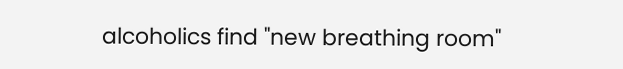alcoholics find "new breathing room"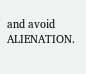and avoid ALIENATION.